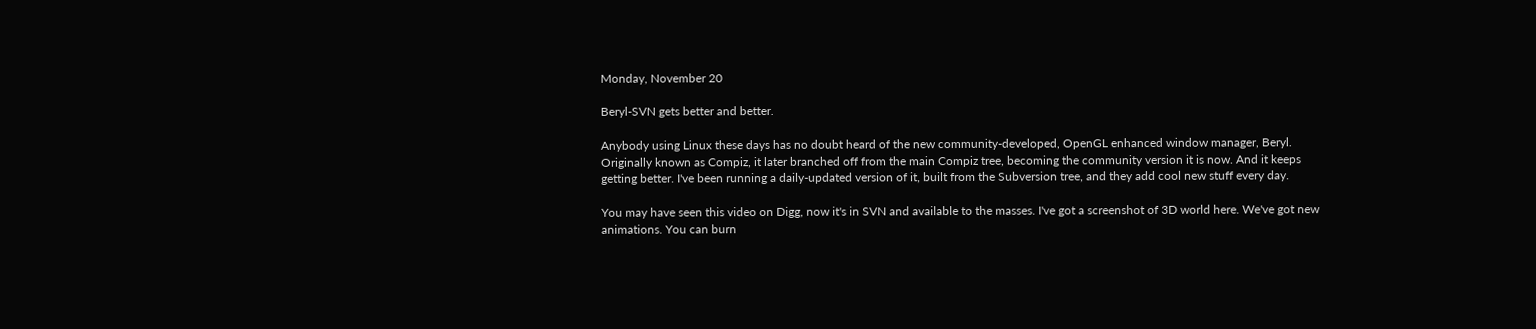Monday, November 20

Beryl-SVN gets better and better.

Anybody using Linux these days has no doubt heard of the new community-developed, OpenGL enhanced window manager, Beryl. Originally known as Compiz, it later branched off from the main Compiz tree, becoming the community version it is now. And it keeps getting better. I've been running a daily-updated version of it, built from the Subversion tree, and they add cool new stuff every day.

You may have seen this video on Digg, now it's in SVN and available to the masses. I've got a screenshot of 3D world here. We've got new animations. You can burn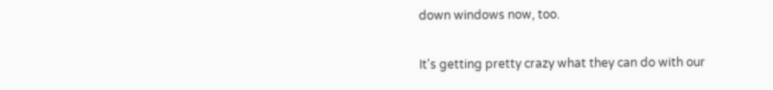down windows now, too.

It's getting pretty crazy what they can do with our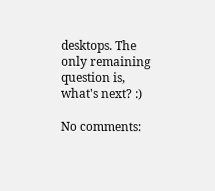desktops. The only remaining question is, what's next? :)

No comments: